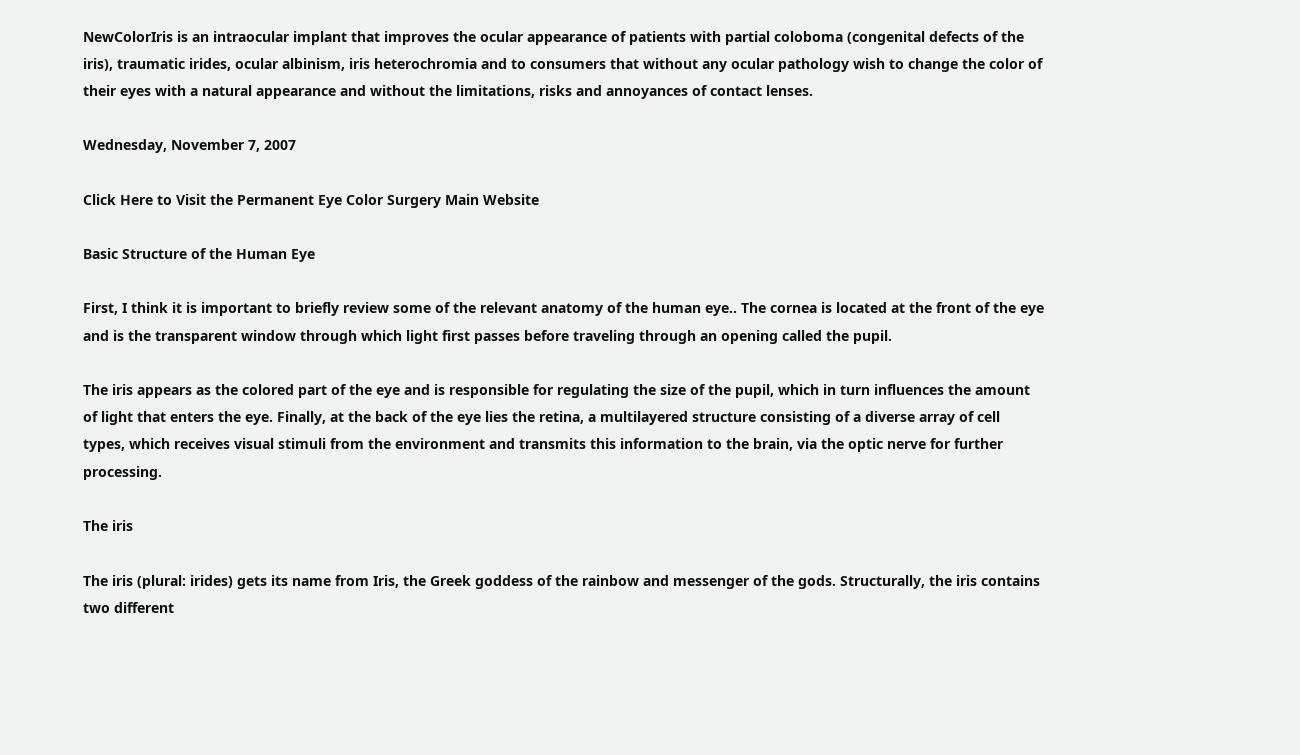NewColorIris is an intraocular implant that improves the ocular appearance of patients with partial coloboma (congenital defects of the iris), traumatic irides, ocular albinism, iris heterochromia and to consumers that without any ocular pathology wish to change the color of their eyes with a natural appearance and without the limitations, risks and annoyances of contact lenses.

Wednesday, November 7, 2007

Click Here to Visit the Permanent Eye Color Surgery Main Website

Basic Structure of the Human Eye

First, I think it is important to briefly review some of the relevant anatomy of the human eye.. The cornea is located at the front of the eye and is the transparent window through which light first passes before traveling through an opening called the pupil.

The iris appears as the colored part of the eye and is responsible for regulating the size of the pupil, which in turn influences the amount of light that enters the eye. Finally, at the back of the eye lies the retina, a multilayered structure consisting of a diverse array of cell types, which receives visual stimuli from the environment and transmits this information to the brain, via the optic nerve for further processing.

The iris

The iris (plural: irides) gets its name from Iris, the Greek goddess of the rainbow and messenger of the gods. Structurally, the iris contains two different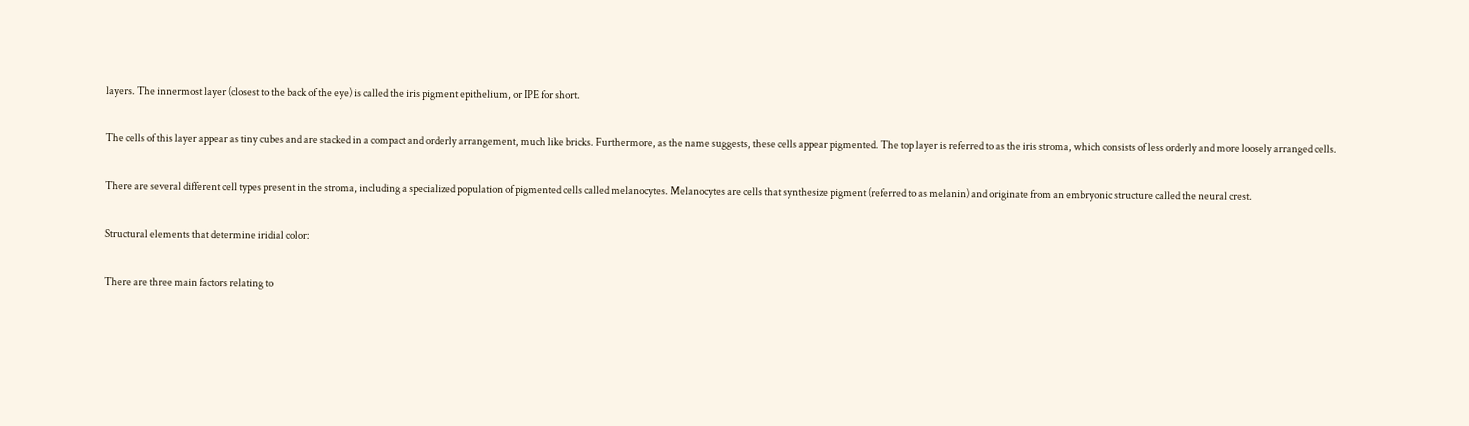layers. The innermost layer (closest to the back of the eye) is called the iris pigment epithelium, or IPE for short.

The cells of this layer appear as tiny cubes and are stacked in a compact and orderly arrangement, much like bricks. Furthermore, as the name suggests, these cells appear pigmented. The top layer is referred to as the iris stroma, which consists of less orderly and more loosely arranged cells.

There are several different cell types present in the stroma, including a specialized population of pigmented cells called melanocytes. Melanocytes are cells that synthesize pigment (referred to as melanin) and originate from an embryonic structure called the neural crest.

Structural elements that determine iridial color:

There are three main factors relating to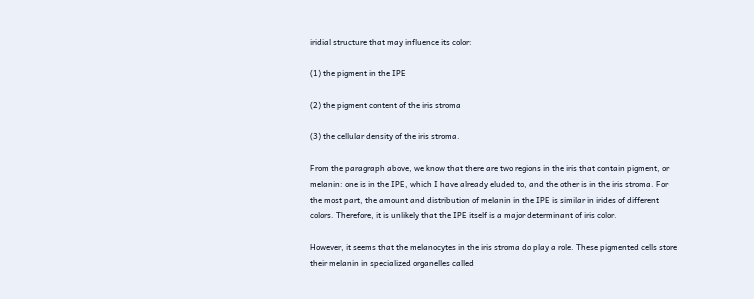iridial structure that may influence its color:

(1) the pigment in the IPE

(2) the pigment content of the iris stroma

(3) the cellular density of the iris stroma.

From the paragraph above, we know that there are two regions in the iris that contain pigment, or melanin: one is in the IPE, which I have already eluded to, and the other is in the iris stroma. For the most part, the amount and distribution of melanin in the IPE is similar in irides of different colors. Therefore, it is unlikely that the IPE itself is a major determinant of iris color.

However, it seems that the melanocytes in the iris stroma do play a role. These pigmented cells store their melanin in specialized organelles called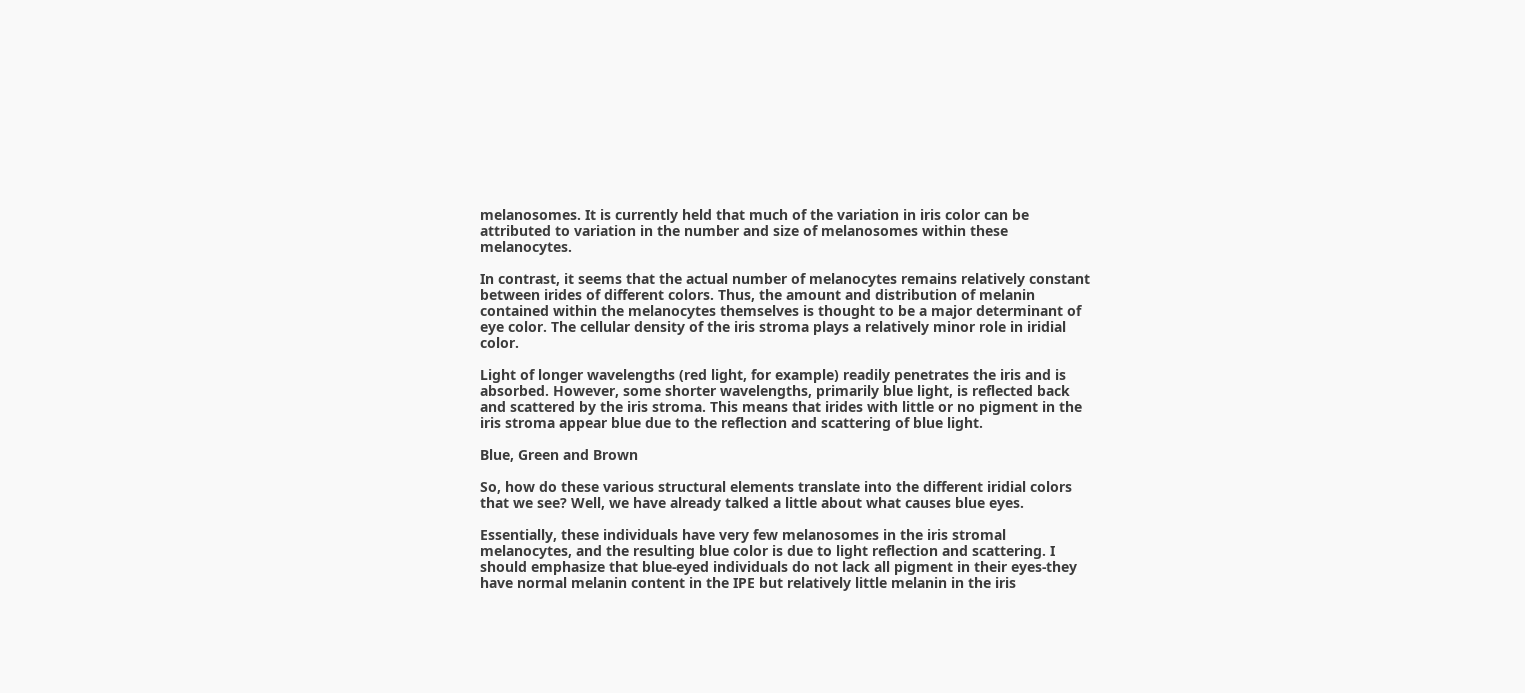melanosomes. It is currently held that much of the variation in iris color can be attributed to variation in the number and size of melanosomes within these melanocytes.

In contrast, it seems that the actual number of melanocytes remains relatively constant between irides of different colors. Thus, the amount and distribution of melanin contained within the melanocytes themselves is thought to be a major determinant of eye color. The cellular density of the iris stroma plays a relatively minor role in iridial color.

Light of longer wavelengths (red light, for example) readily penetrates the iris and is absorbed. However, some shorter wavelengths, primarily blue light, is reflected back and scattered by the iris stroma. This means that irides with little or no pigment in the iris stroma appear blue due to the reflection and scattering of blue light.

Blue, Green and Brown

So, how do these various structural elements translate into the different iridial colors that we see? Well, we have already talked a little about what causes blue eyes.

Essentially, these individuals have very few melanosomes in the iris stromal melanocytes, and the resulting blue color is due to light reflection and scattering. I should emphasize that blue-eyed individuals do not lack all pigment in their eyes-they have normal melanin content in the IPE but relatively little melanin in the iris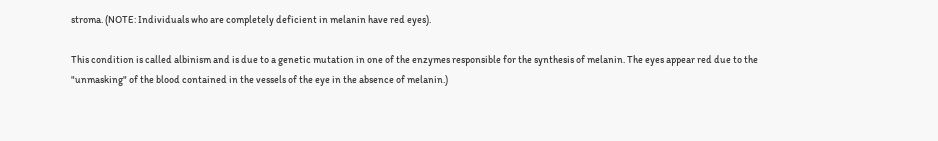stroma. (NOTE: Individuals who are completely deficient in melanin have red eyes).

This condition is called albinism and is due to a genetic mutation in one of the enzymes responsible for the synthesis of melanin. The eyes appear red due to the "unmasking" of the blood contained in the vessels of the eye in the absence of melanin.)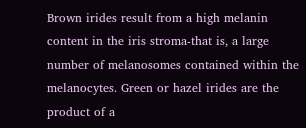Brown irides result from a high melanin content in the iris stroma-that is, a large number of melanosomes contained within the melanocytes. Green or hazel irides are the product of a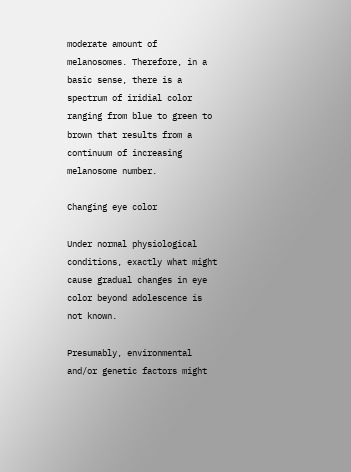moderate amount of melanosomes. Therefore, in a basic sense, there is a spectrum of iridial color ranging from blue to green to brown that results from a continuum of increasing melanosome number.

Changing eye color

Under normal physiological conditions, exactly what might cause gradual changes in eye color beyond adolescence is not known.

Presumably, environmental and/or genetic factors might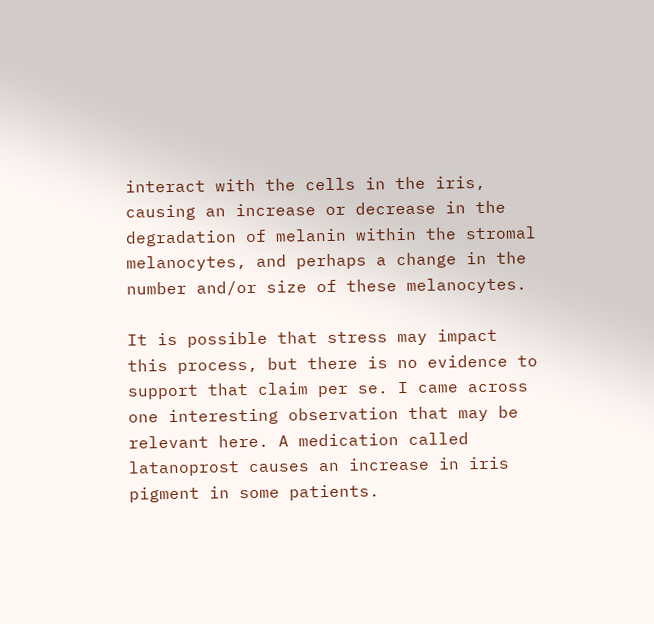interact with the cells in the iris, causing an increase or decrease in the degradation of melanin within the stromal melanocytes, and perhaps a change in the number and/or size of these melanocytes.

It is possible that stress may impact this process, but there is no evidence to support that claim per se. I came across one interesting observation that may be relevant here. A medication called latanoprost causes an increase in iris pigment in some patients.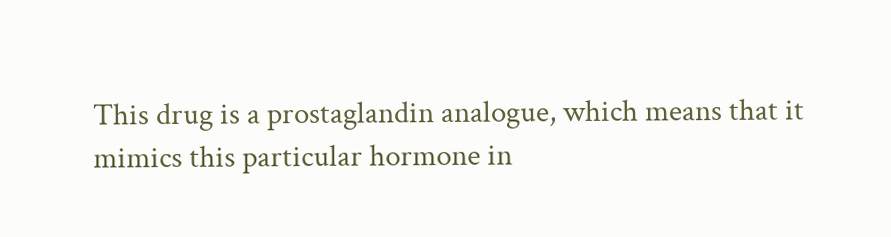This drug is a prostaglandin analogue, which means that it mimics this particular hormone in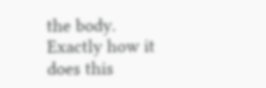the body. Exactly how it does this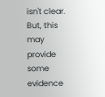isn't clear. But, this may provide some evidence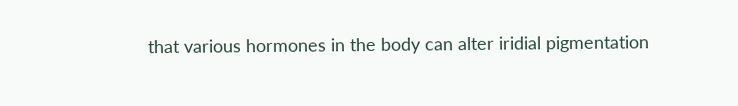that various hormones in the body can alter iridial pigmentation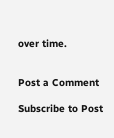over time.


Post a Comment

Subscribe to Post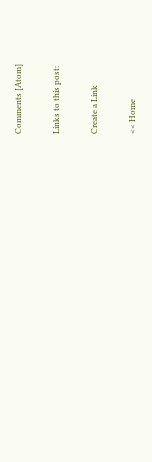Comments [Atom]

Links to this post:

Create a Link

<< Home